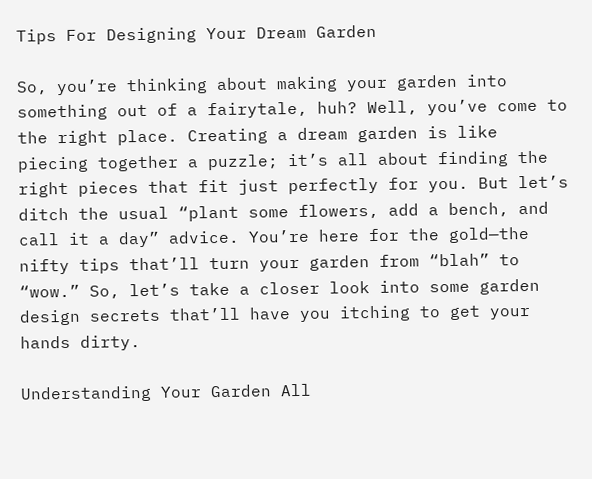Tips For Designing Your Dream Garden

So, you’re thinking about making your garden into something out of a fairytale, huh? Well, you’ve come to the right place. Creating a dream garden is like piecing together a puzzle; it’s all about finding the right pieces that fit just perfectly for you. But let’s ditch the usual “plant some flowers, add a bench, and call it a day” advice. You’re here for the gold—the nifty tips that’ll turn your garden from “blah” to “wow.” So, let’s take a closer look into some garden design secrets that’ll have you itching to get your hands dirty.

Understanding Your Garden All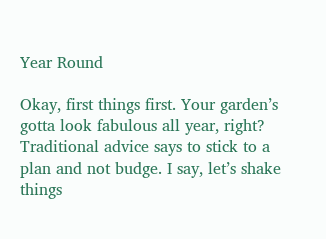Year Round

Okay, first things first. Your garden’s gotta look fabulous all year, right? Traditional advice says to stick to a plan and not budge. I say, let’s shake things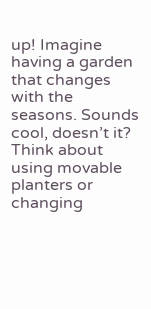up! Imagine having a garden that changes with the seasons. Sounds cool, doesn’t it? Think about using movable planters or changing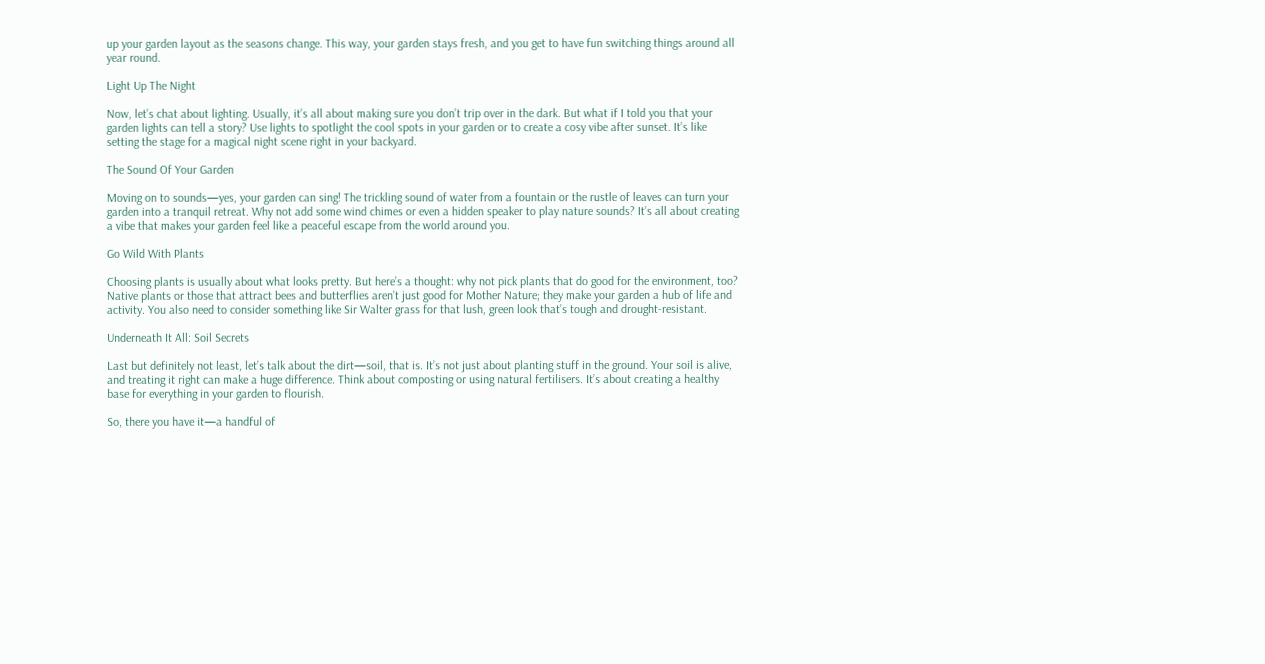up your garden layout as the seasons change. This way, your garden stays fresh, and you get to have fun switching things around all year round.

Light Up The Night

Now, let’s chat about lighting. Usually, it’s all about making sure you don’t trip over in the dark. But what if I told you that your garden lights can tell a story? Use lights to spotlight the cool spots in your garden or to create a cosy vibe after sunset. It’s like setting the stage for a magical night scene right in your backyard.

The Sound Of Your Garden

Moving on to sounds—yes, your garden can sing! The trickling sound of water from a fountain or the rustle of leaves can turn your garden into a tranquil retreat. Why not add some wind chimes or even a hidden speaker to play nature sounds? It’s all about creating a vibe that makes your garden feel like a peaceful escape from the world around you.

Go Wild With Plants

Choosing plants is usually about what looks pretty. But here’s a thought: why not pick plants that do good for the environment, too? Native plants or those that attract bees and butterflies aren’t just good for Mother Nature; they make your garden a hub of life and activity. You also need to consider something like Sir Walter grass for that lush, green look that’s tough and drought-resistant.

Underneath It All: Soil Secrets

Last but definitely not least, let’s talk about the dirt—soil, that is. It’s not just about planting stuff in the ground. Your soil is alive, and treating it right can make a huge difference. Think about composting or using natural fertilisers. It’s about creating a healthy base for everything in your garden to flourish.

So, there you have it—a handful of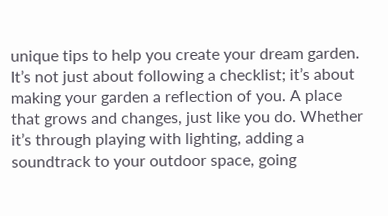unique tips to help you create your dream garden. It’s not just about following a checklist; it’s about making your garden a reflection of you. A place that grows and changes, just like you do. Whether it’s through playing with lighting, adding a soundtrack to your outdoor space, going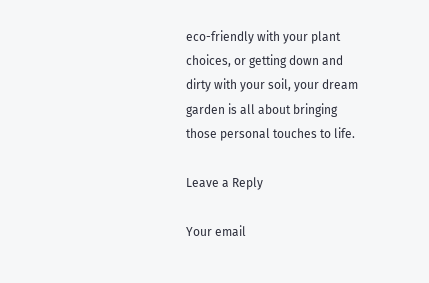eco-friendly with your plant choices, or getting down and dirty with your soil, your dream garden is all about bringing those personal touches to life.

Leave a Reply

Your email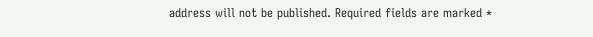address will not be published. Required fields are marked *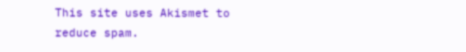This site uses Akismet to reduce spam.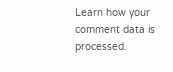Learn how your comment data is processed.